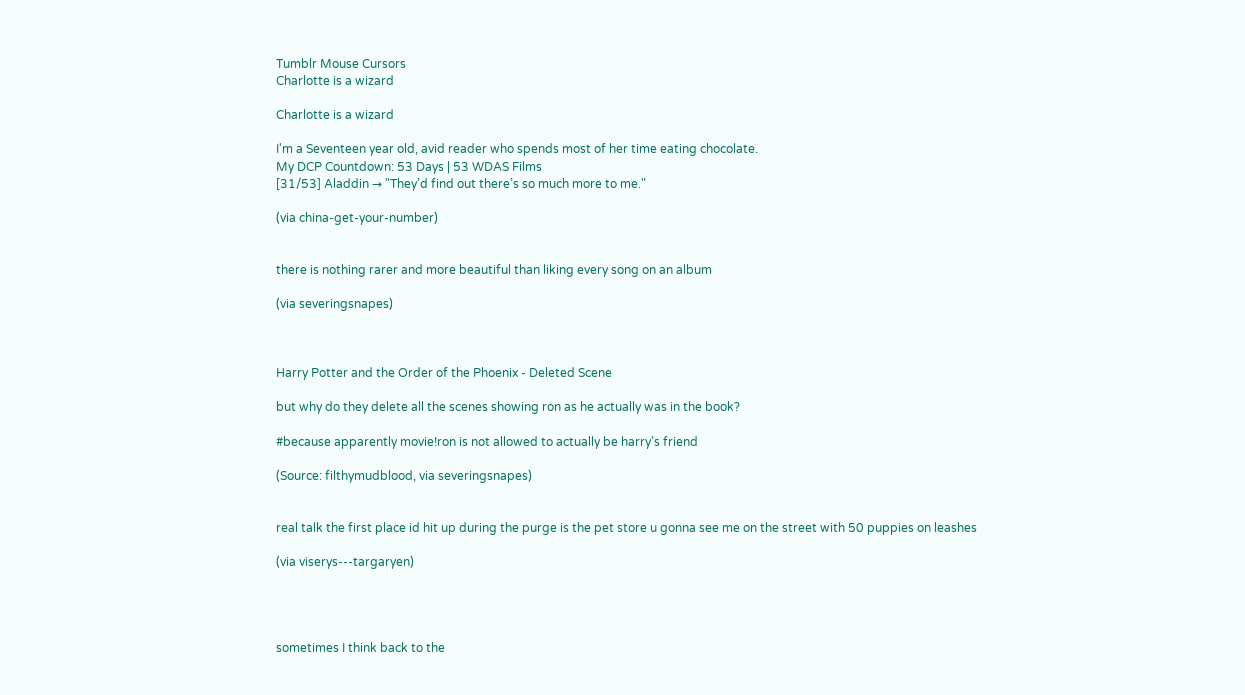Tumblr Mouse Cursors
Charlotte is a wizard

Charlotte is a wizard

I'm a Seventeen year old, avid reader who spends most of her time eating chocolate.
My DCP Countdown: 53 Days | 53 WDAS Films
[31/53] Aladdin → "They’d find out there’s so much more to me."

(via china-get-your-number)


there is nothing rarer and more beautiful than liking every song on an album

(via severingsnapes)



Harry Potter and the Order of the Phoenix - Deleted Scene

but why do they delete all the scenes showing ron as he actually was in the book?

#because apparently movie!ron is not allowed to actually be harry’s friend

(Source: filthymudblood, via severingsnapes)


real talk the first place id hit up during the purge is the pet store u gonna see me on the street with 50 puppies on leashes

(via viserys---targaryen)




sometimes I think back to the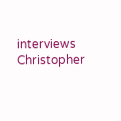interviews Christopher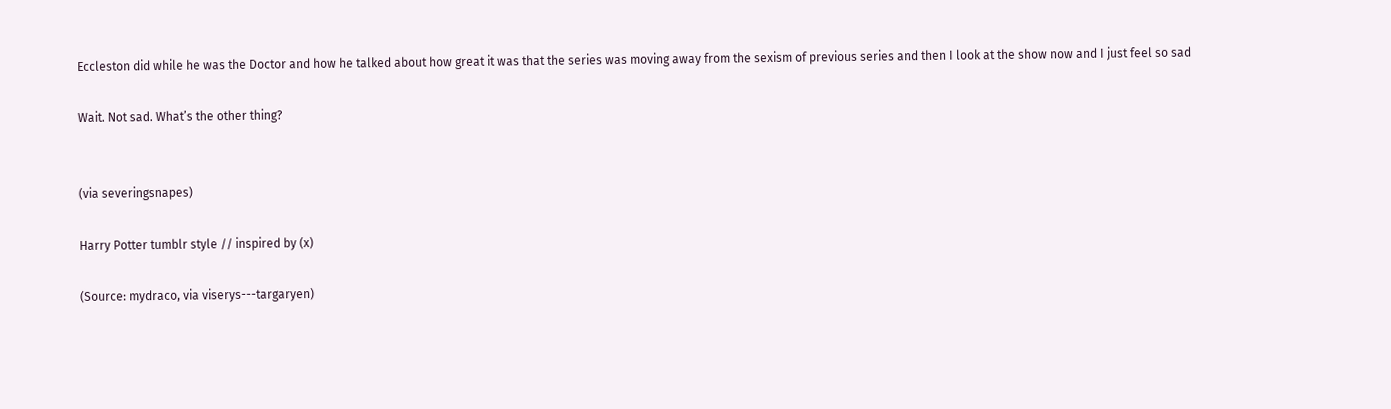Eccleston did while he was the Doctor and how he talked about how great it was that the series was moving away from the sexism of previous series and then I look at the show now and I just feel so sad

Wait. Not sad. What’s the other thing?


(via severingsnapes)

Harry Potter tumblr style // inspired by (x)

(Source: mydraco, via viserys---targaryen)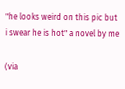"he looks weird on this pic but i swear he is hot" a novel by me

(via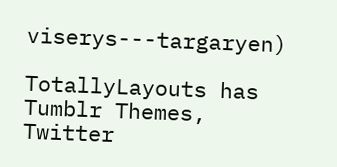viserys---targaryen)

TotallyLayouts has Tumblr Themes, Twitter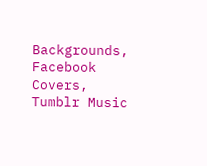Backgrounds, Facebook Covers, Tumblr Music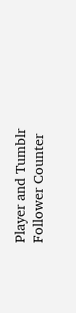Player and Tumblr Follower Counter